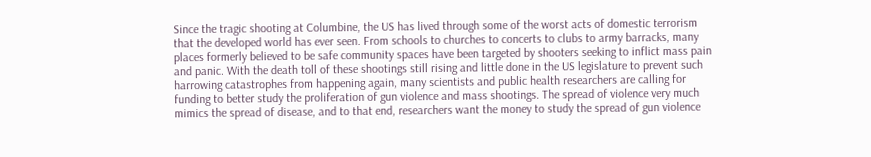Since the tragic shooting at Columbine, the US has lived through some of the worst acts of domestic terrorism that the developed world has ever seen. From schools to churches to concerts to clubs to army barracks, many places formerly believed to be safe community spaces have been targeted by shooters seeking to inflict mass pain and panic. With the death toll of these shootings still rising and little done in the US legislature to prevent such harrowing catastrophes from happening again, many scientists and public health researchers are calling for funding to better study the proliferation of gun violence and mass shootings. The spread of violence very much mimics the spread of disease, and to that end, researchers want the money to study the spread of gun violence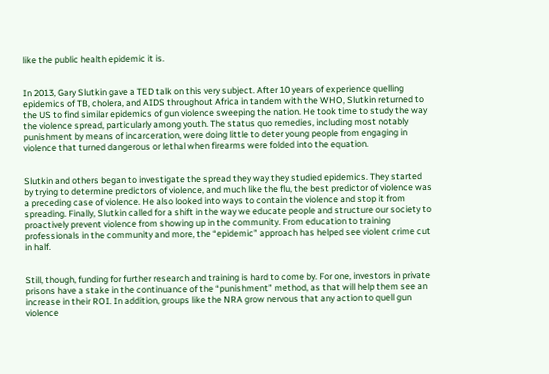like the public health epidemic it is.


In 2013, Gary Slutkin gave a TED talk on this very subject. After 10 years of experience quelling epidemics of TB, cholera, and AIDS throughout Africa in tandem with the WHO, Slutkin returned to the US to find similar epidemics of gun violence sweeping the nation. He took time to study the way the violence spread, particularly among youth. The status quo remedies, including most notably punishment by means of incarceration, were doing little to deter young people from engaging in violence that turned dangerous or lethal when firearms were folded into the equation.


Slutkin and others began to investigate the spread they way they studied epidemics. They started by trying to determine predictors of violence, and much like the flu, the best predictor of violence was a preceding case of violence. He also looked into ways to contain the violence and stop it from spreading. Finally, Slutkin called for a shift in the way we educate people and structure our society to proactively prevent violence from showing up in the community. From education to training professionals in the community and more, the “epidemic” approach has helped see violent crime cut in half.


Still, though, funding for further research and training is hard to come by. For one, investors in private prisons have a stake in the continuance of the “punishment” method, as that will help them see an increase in their ROI. In addition, groups like the NRA grow nervous that any action to quell gun violence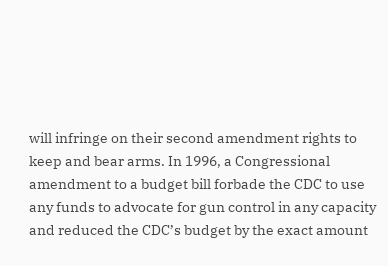will infringe on their second amendment rights to keep and bear arms. In 1996, a Congressional amendment to a budget bill forbade the CDC to use any funds to advocate for gun control in any capacity and reduced the CDC’s budget by the exact amount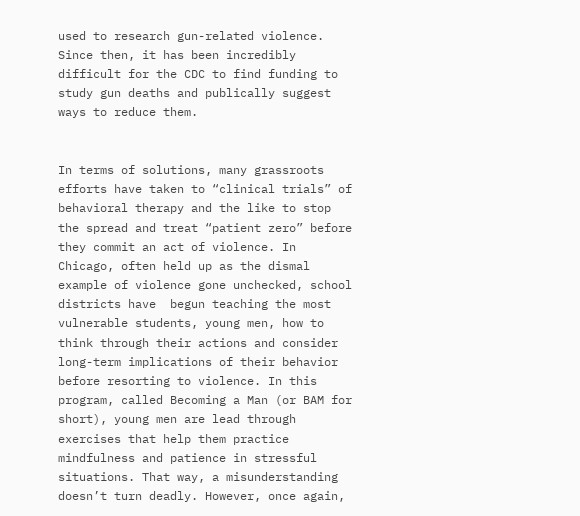used to research gun-related violence. Since then, it has been incredibly difficult for the CDC to find funding to study gun deaths and publically suggest ways to reduce them.


In terms of solutions, many grassroots efforts have taken to “clinical trials” of behavioral therapy and the like to stop the spread and treat “patient zero” before they commit an act of violence. In Chicago, often held up as the dismal example of violence gone unchecked, school districts have  begun teaching the most vulnerable students, young men, how to think through their actions and consider long-term implications of their behavior before resorting to violence. In this program, called Becoming a Man (or BAM for short), young men are lead through exercises that help them practice mindfulness and patience in stressful situations. That way, a misunderstanding doesn’t turn deadly. However, once again,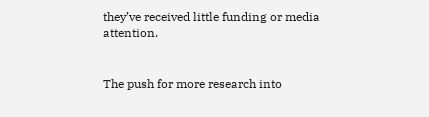they’ve received little funding or media attention.


The push for more research into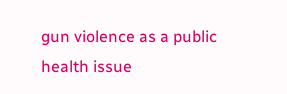gun violence as a public health issue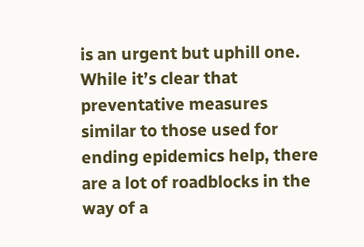is an urgent but uphill one. While it’s clear that preventative measures similar to those used for ending epidemics help, there are a lot of roadblocks in the way of a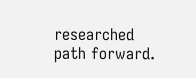researched path forward.